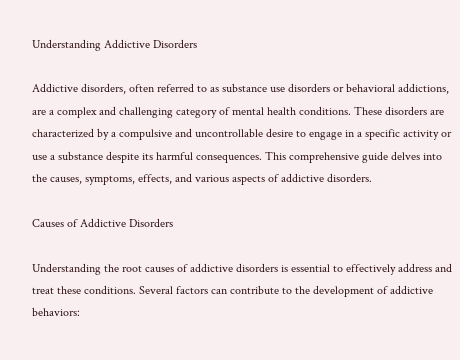Understanding Addictive Disorders

Addictive disorders, often referred to as substance use disorders or behavioral addictions, are a complex and challenging category of mental health conditions. These disorders are characterized by a compulsive and uncontrollable desire to engage in a specific activity or use a substance despite its harmful consequences. This comprehensive guide delves into the causes, symptoms, effects, and various aspects of addictive disorders.

Causes of Addictive Disorders

Understanding the root causes of addictive disorders is essential to effectively address and treat these conditions. Several factors can contribute to the development of addictive behaviors: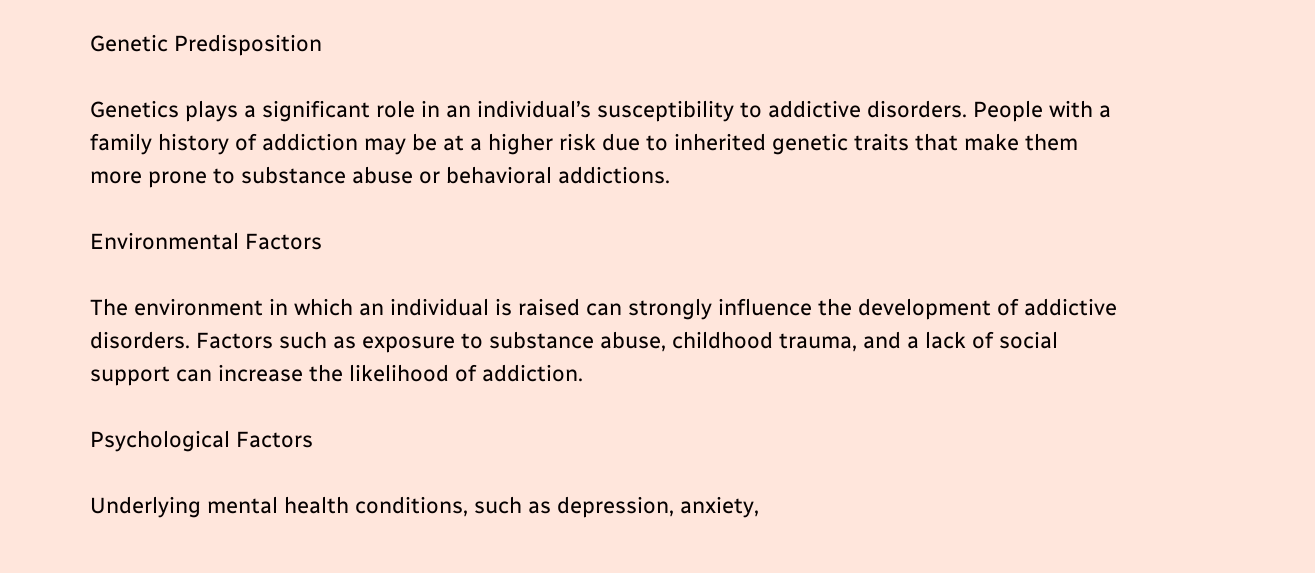Genetic Predisposition

Genetics plays a significant role in an individual’s susceptibility to addictive disorders. People with a family history of addiction may be at a higher risk due to inherited genetic traits that make them more prone to substance abuse or behavioral addictions.

Environmental Factors

The environment in which an individual is raised can strongly influence the development of addictive disorders. Factors such as exposure to substance abuse, childhood trauma, and a lack of social support can increase the likelihood of addiction.

Psychological Factors

Underlying mental health conditions, such as depression, anxiety,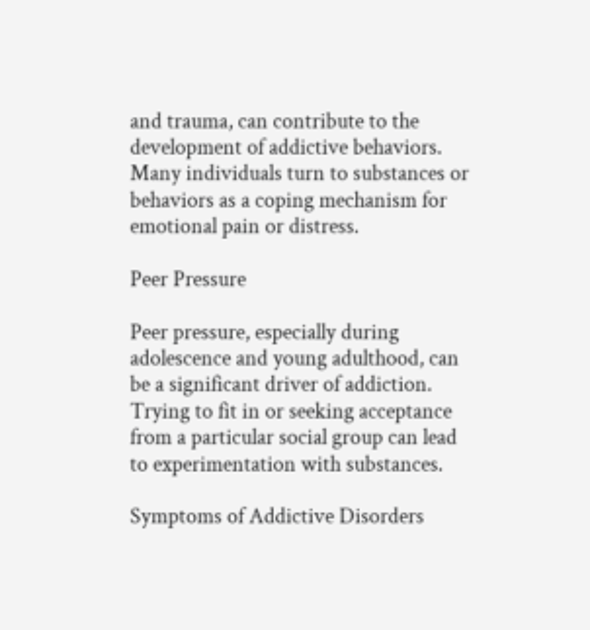and trauma, can contribute to the development of addictive behaviors. Many individuals turn to substances or behaviors as a coping mechanism for emotional pain or distress.

Peer Pressure

Peer pressure, especially during adolescence and young adulthood, can be a significant driver of addiction. Trying to fit in or seeking acceptance from a particular social group can lead to experimentation with substances.

Symptoms of Addictive Disorders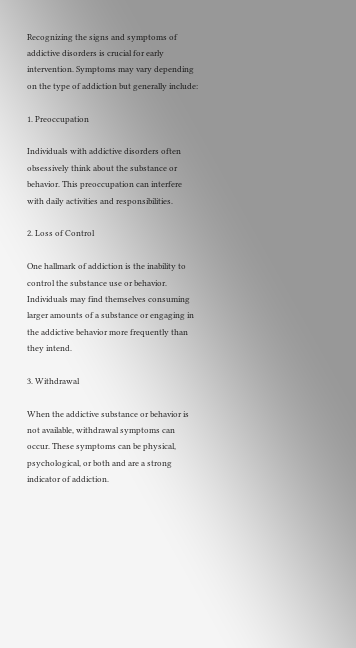Recognizing the signs and symptoms of addictive disorders is crucial for early intervention. Symptoms may vary depending on the type of addiction but generally include:

1. Preoccupation

Individuals with addictive disorders often obsessively think about the substance or behavior. This preoccupation can interfere with daily activities and responsibilities.

2. Loss of Control

One hallmark of addiction is the inability to control the substance use or behavior. Individuals may find themselves consuming larger amounts of a substance or engaging in the addictive behavior more frequently than they intend.

3. Withdrawal

When the addictive substance or behavior is not available, withdrawal symptoms can occur. These symptoms can be physical, psychological, or both and are a strong indicator of addiction.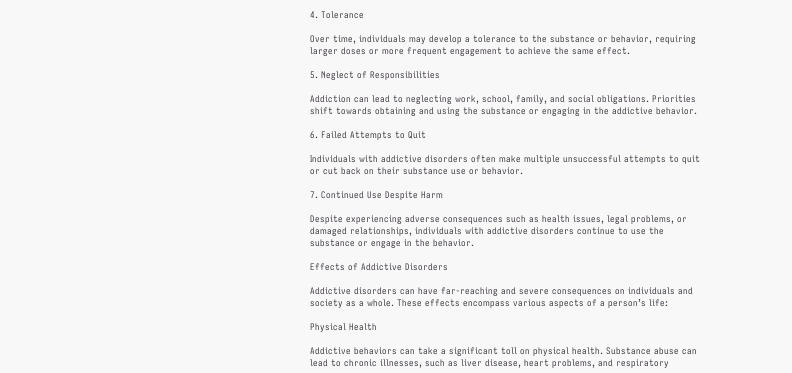4. Tolerance

Over time, individuals may develop a tolerance to the substance or behavior, requiring larger doses or more frequent engagement to achieve the same effect.

5. Neglect of Responsibilities

Addiction can lead to neglecting work, school, family, and social obligations. Priorities shift towards obtaining and using the substance or engaging in the addictive behavior.

6. Failed Attempts to Quit

Individuals with addictive disorders often make multiple unsuccessful attempts to quit or cut back on their substance use or behavior.

7. Continued Use Despite Harm

Despite experiencing adverse consequences such as health issues, legal problems, or damaged relationships, individuals with addictive disorders continue to use the substance or engage in the behavior.

Effects of Addictive Disorders

Addictive disorders can have far-reaching and severe consequences on individuals and society as a whole. These effects encompass various aspects of a person’s life:

Physical Health

Addictive behaviors can take a significant toll on physical health. Substance abuse can lead to chronic illnesses, such as liver disease, heart problems, and respiratory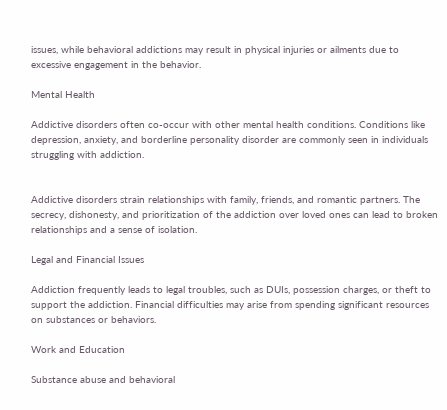issues, while behavioral addictions may result in physical injuries or ailments due to excessive engagement in the behavior.

Mental Health

Addictive disorders often co-occur with other mental health conditions. Conditions like depression, anxiety, and borderline personality disorder are commonly seen in individuals struggling with addiction.


Addictive disorders strain relationships with family, friends, and romantic partners. The secrecy, dishonesty, and prioritization of the addiction over loved ones can lead to broken relationships and a sense of isolation.

Legal and Financial Issues

Addiction frequently leads to legal troubles, such as DUIs, possession charges, or theft to support the addiction. Financial difficulties may arise from spending significant resources on substances or behaviors.

Work and Education

Substance abuse and behavioral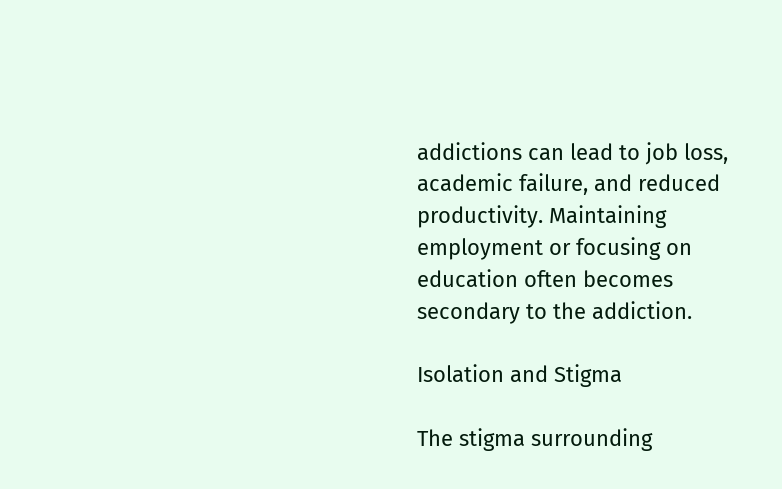addictions can lead to job loss, academic failure, and reduced productivity. Maintaining employment or focusing on education often becomes secondary to the addiction.

Isolation and Stigma

The stigma surrounding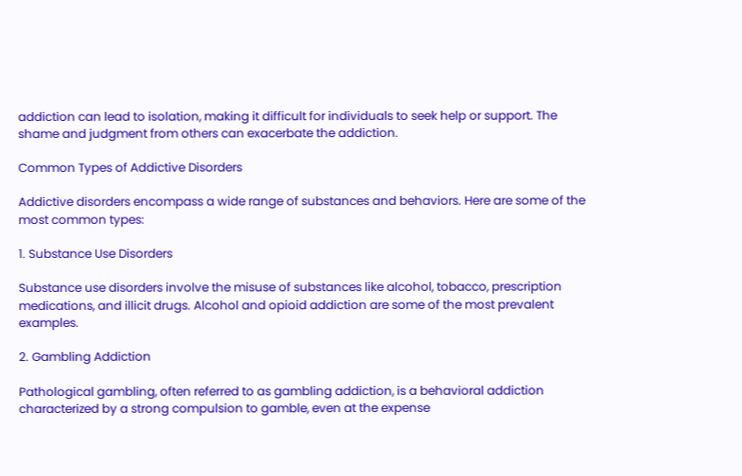addiction can lead to isolation, making it difficult for individuals to seek help or support. The shame and judgment from others can exacerbate the addiction.

Common Types of Addictive Disorders

Addictive disorders encompass a wide range of substances and behaviors. Here are some of the most common types:

1. Substance Use Disorders

Substance use disorders involve the misuse of substances like alcohol, tobacco, prescription medications, and illicit drugs. Alcohol and opioid addiction are some of the most prevalent examples.

2. Gambling Addiction

Pathological gambling, often referred to as gambling addiction, is a behavioral addiction characterized by a strong compulsion to gamble, even at the expense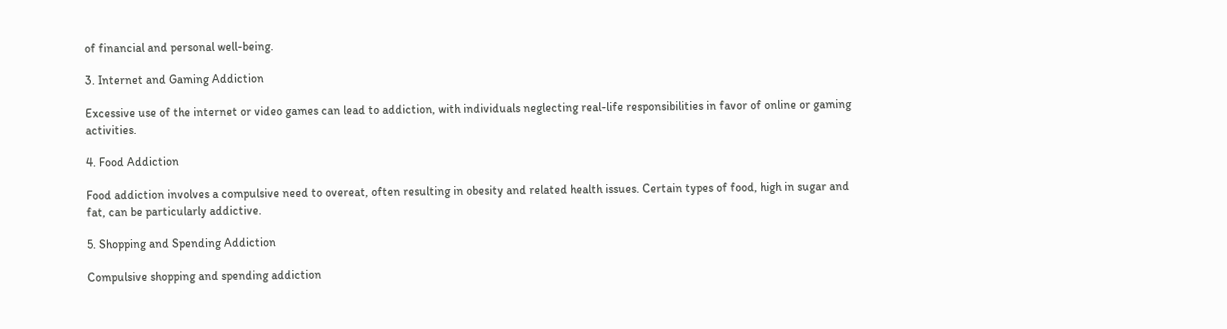of financial and personal well-being.

3. Internet and Gaming Addiction

Excessive use of the internet or video games can lead to addiction, with individuals neglecting real-life responsibilities in favor of online or gaming activities.

4. Food Addiction

Food addiction involves a compulsive need to overeat, often resulting in obesity and related health issues. Certain types of food, high in sugar and fat, can be particularly addictive.

5. Shopping and Spending Addiction

Compulsive shopping and spending addiction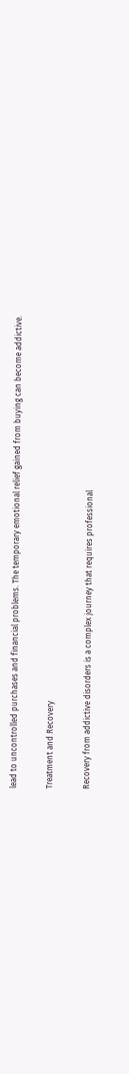lead to uncontrolled purchases and financial problems. The temporary emotional relief gained from buying can become addictive.

Treatment and Recovery

Recovery from addictive disorders is a complex journey that requires professional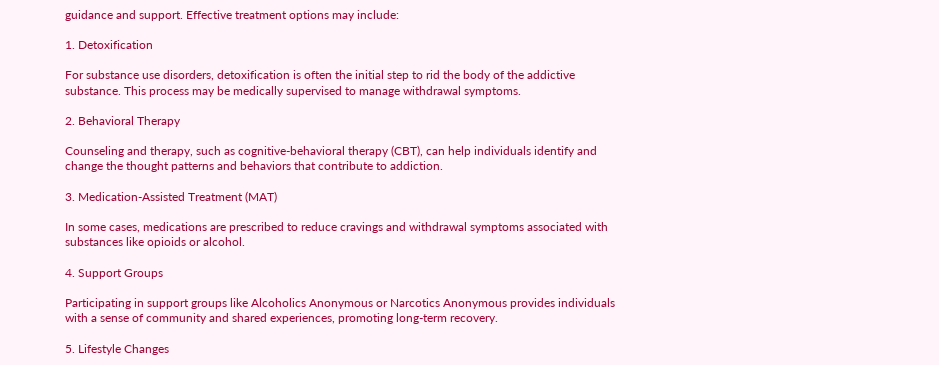guidance and support. Effective treatment options may include:

1. Detoxification

For substance use disorders, detoxification is often the initial step to rid the body of the addictive substance. This process may be medically supervised to manage withdrawal symptoms.

2. Behavioral Therapy

Counseling and therapy, such as cognitive-behavioral therapy (CBT), can help individuals identify and change the thought patterns and behaviors that contribute to addiction.

3. Medication-Assisted Treatment (MAT)

In some cases, medications are prescribed to reduce cravings and withdrawal symptoms associated with substances like opioids or alcohol.

4. Support Groups

Participating in support groups like Alcoholics Anonymous or Narcotics Anonymous provides individuals with a sense of community and shared experiences, promoting long-term recovery.

5. Lifestyle Changes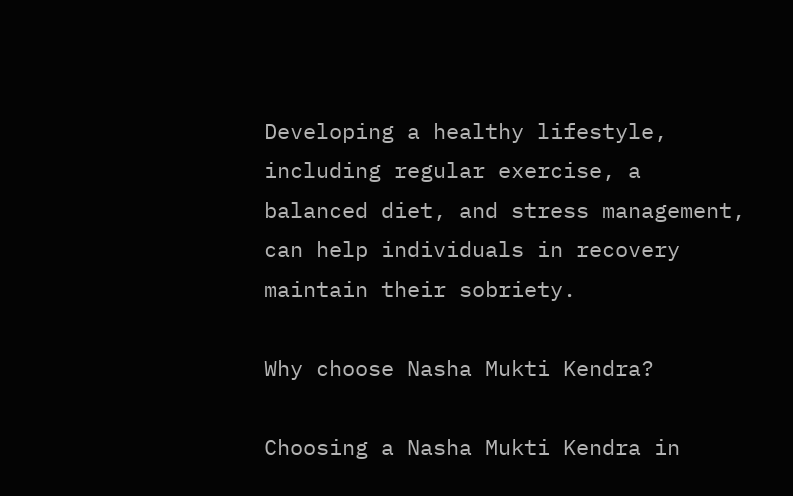Developing a healthy lifestyle, including regular exercise, a balanced diet, and stress management, can help individuals in recovery maintain their sobriety.

Why choose Nasha Mukti Kendra?

Choosing a Nasha Mukti Kendra in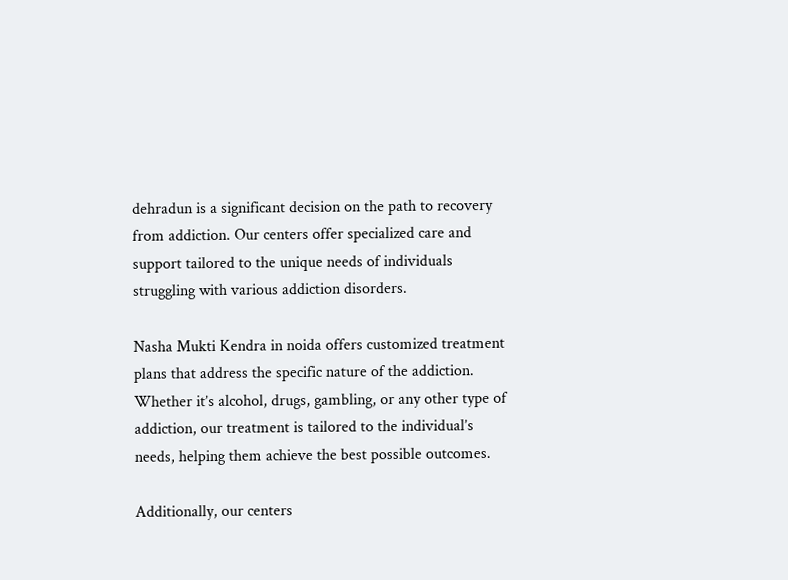dehradun is a significant decision on the path to recovery from addiction. Our centers offer specialized care and support tailored to the unique needs of individuals struggling with various addiction disorders.

Nasha Mukti Kendra in noida offers customized treatment plans that address the specific nature of the addiction. Whether it’s alcohol, drugs, gambling, or any other type of addiction, our treatment is tailored to the individual’s needs, helping them achieve the best possible outcomes.

Additionally, our centers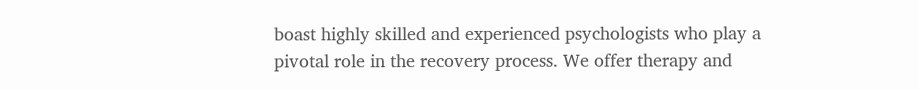boast highly skilled and experienced psychologists who play a pivotal role in the recovery process. We offer therapy and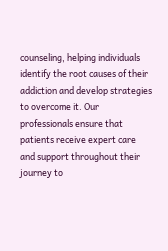counseling, helping individuals identify the root causes of their addiction and develop strategies to overcome it. Our professionals ensure that patients receive expert care and support throughout their journey to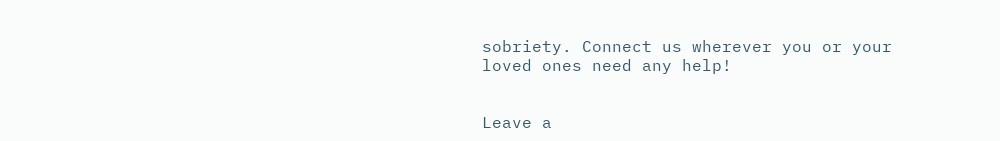sobriety. Connect us wherever you or your loved ones need any help!


Leave a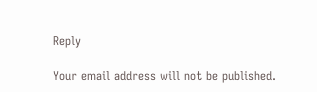Reply

Your email address will not be published.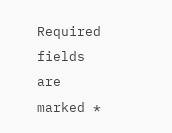Required fields are marked *